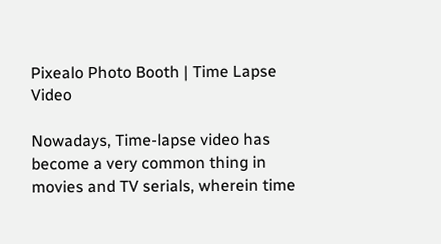Pixealo Photo Booth | Time Lapse Video

Nowadays, Time-lapse video has become a very common thing in movies and TV serials, wherein time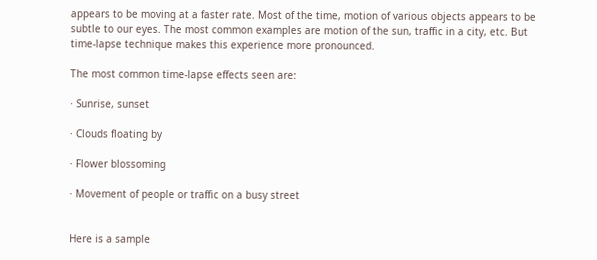appears to be moving at a faster rate. Most of the time, motion of various objects appears to be subtle to our eyes. The most common examples are motion of the sun, traffic in a city, etc. But time-lapse technique makes this experience more pronounced.

The most common time-lapse effects seen are:

· Sunrise, sunset

· Clouds floating by

· Flower blossoming

· Movement of people or traffic on a busy street


Here is a sample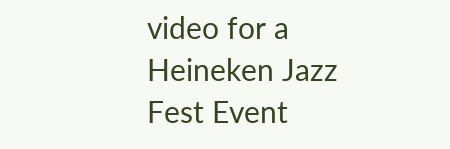video for a Heineken Jazz Fest Event